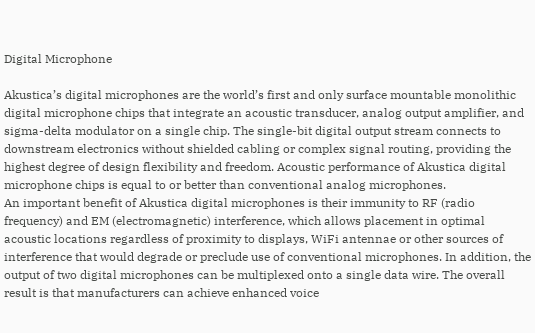Digital Microphone

Akustica’s digital microphones are the world’s first and only surface mountable monolithic digital microphone chips that integrate an acoustic transducer, analog output amplifier, and sigma-delta modulator on a single chip. The single-bit digital output stream connects to downstream electronics without shielded cabling or complex signal routing, providing the highest degree of design flexibility and freedom. Acoustic performance of Akustica digital microphone chips is equal to or better than conventional analog microphones.
An important benefit of Akustica digital microphones is their immunity to RF (radio frequency) and EM (electromagnetic) interference, which allows placement in optimal acoustic locations regardless of proximity to displays, WiFi antennae or other sources of interference that would degrade or preclude use of conventional microphones. In addition, the output of two digital microphones can be multiplexed onto a single data wire. The overall result is that manufacturers can achieve enhanced voice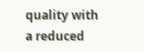quality with a reduced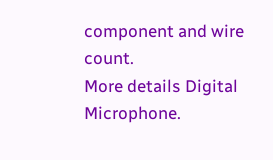component and wire count.
More details Digital Microphone.